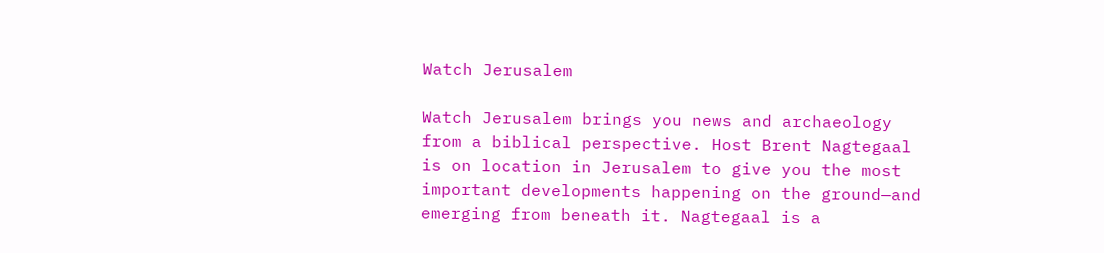Watch Jerusalem

Watch Jerusalem brings you news and archaeology from a biblical perspective. Host Brent Nagtegaal is on location in Jerusalem to give you the most important developments happening on the ground—and emerging from beneath it. Nagtegaal is a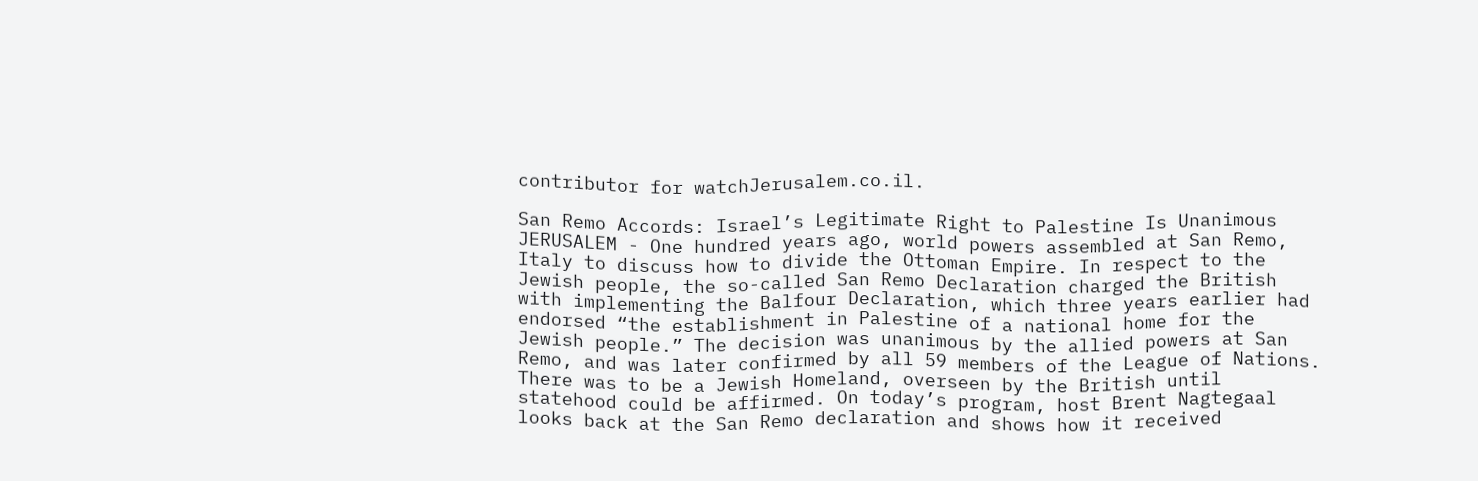contributor for watchJerusalem.co.il.

San Remo Accords: Israel’s Legitimate Right to Palestine Is Unanimous
JERUSALEM - One hundred years ago, world powers assembled at San Remo, Italy to discuss how to divide the Ottoman Empire. In respect to the Jewish people, the so-called San Remo Declaration charged the British with implementing the Balfour Declaration, which three years earlier had endorsed “the establishment in Palestine of a national home for the Jewish people.” The decision was unanimous by the allied powers at San Remo, and was later confirmed by all 59 members of the League of Nations. There was to be a Jewish Homeland, overseen by the British until statehood could be affirmed. On today’s program, host Brent Nagtegaal looks back at the San Remo declaration and shows how it received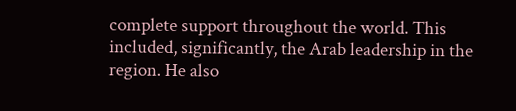complete support throughout the world. This included, significantly, the Arab leadership in the region. He also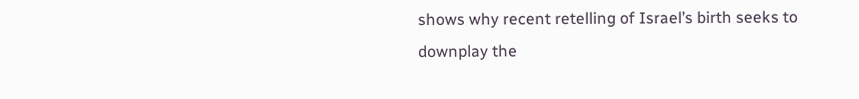shows why recent retelling of Israel’s birth seeks to downplay the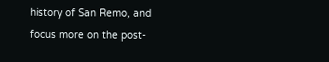history of San Remo, and focus more on the post-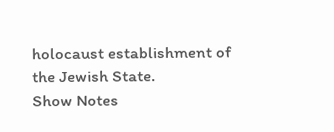holocaust establishment of the Jewish State.
Show Notes